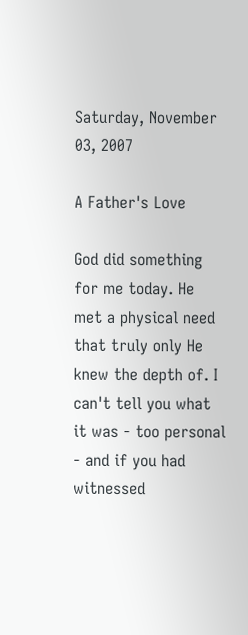Saturday, November 03, 2007

A Father's Love

God did something for me today. He met a physical need that truly only He knew the depth of. I can't tell you what it was - too personal - and if you had witnessed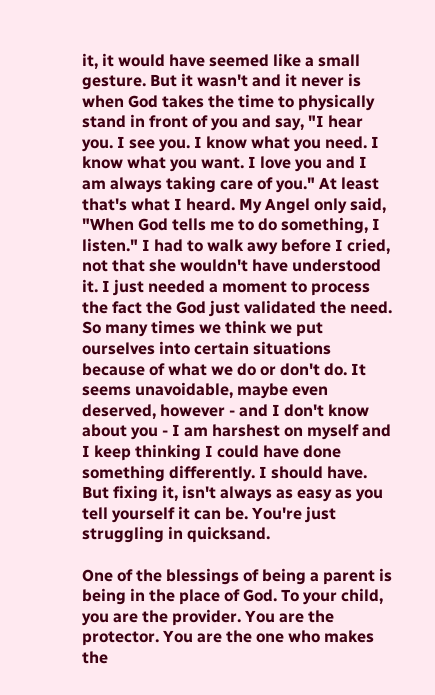it, it would have seemed like a small gesture. But it wasn't and it never is when God takes the time to physically stand in front of you and say, "I hear you. I see you. I know what you need. I know what you want. I love you and I am always taking care of you." At least that's what I heard. My Angel only said, "When God tells me to do something, I listen." I had to walk awy before I cried, not that she wouldn't have understood it. I just needed a moment to process the fact the God just validated the need. So many times we think we put ourselves into certain situations because of what we do or don't do. It seems unavoidable, maybe even deserved, however - and I don't know about you - I am harshest on myself and I keep thinking I could have done something differently. I should have. But fixing it, isn't always as easy as you tell yourself it can be. You're just struggling in quicksand.

One of the blessings of being a parent is being in the place of God. To your child, you are the provider. You are the protector. You are the one who makes the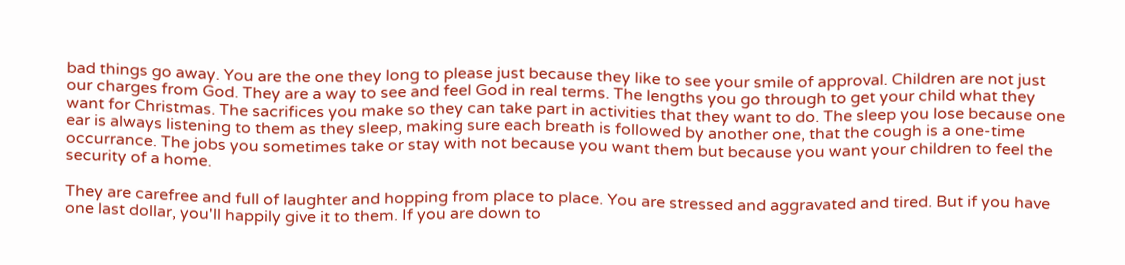bad things go away. You are the one they long to please just because they like to see your smile of approval. Children are not just our charges from God. They are a way to see and feel God in real terms. The lengths you go through to get your child what they want for Christmas. The sacrifices you make so they can take part in activities that they want to do. The sleep you lose because one ear is always listening to them as they sleep, making sure each breath is followed by another one, that the cough is a one-time occurrance. The jobs you sometimes take or stay with not because you want them but because you want your children to feel the security of a home.

They are carefree and full of laughter and hopping from place to place. You are stressed and aggravated and tired. But if you have one last dollar, you'll happily give it to them. If you are down to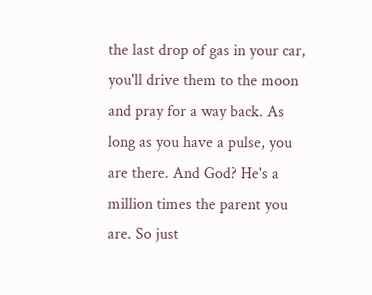the last drop of gas in your car, you'll drive them to the moon and pray for a way back. As long as you have a pulse, you are there. And God? He's a million times the parent you are. So just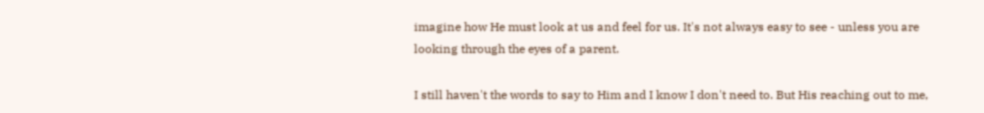imagine how He must look at us and feel for us. It's not always easy to see - unless you are looking through the eyes of a parent.

I still haven't the words to say to Him and I know I don't need to. But His reaching out to me,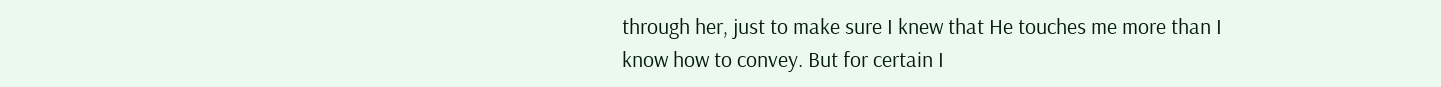through her, just to make sure I knew that He touches me more than I know how to convey. But for certain I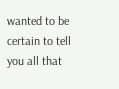wanted to be certain to tell you all that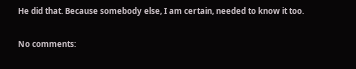He did that. Because somebody else, I am certain, needed to know it too.

No comments: